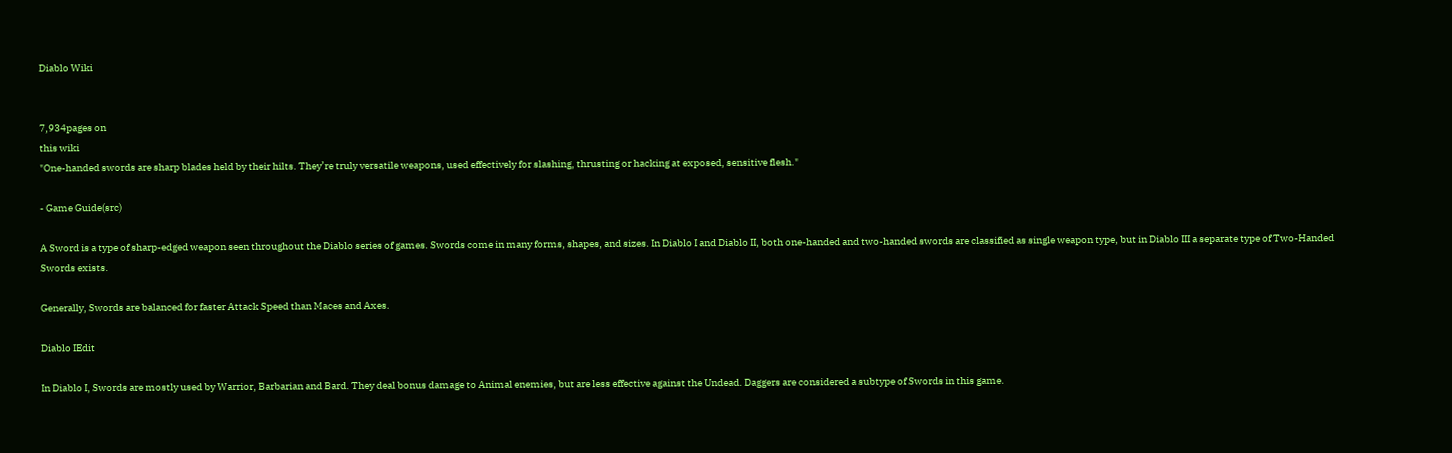Diablo Wiki


7,934pages on
this wiki
"One-handed swords are sharp blades held by their hilts. They’re truly versatile weapons, used effectively for slashing, thrusting or hacking at exposed, sensitive flesh."

- Game Guide(src)

A Sword is a type of sharp-edged weapon seen throughout the Diablo series of games. Swords come in many forms, shapes, and sizes. In Diablo I and Diablo II, both one-handed and two-handed swords are classified as single weapon type, but in Diablo III a separate type of Two-Handed Swords exists.

Generally, Swords are balanced for faster Attack Speed than Maces and Axes.

Diablo IEdit

In Diablo I, Swords are mostly used by Warrior, Barbarian and Bard. They deal bonus damage to Animal enemies, but are less effective against the Undead. Daggers are considered a subtype of Swords in this game.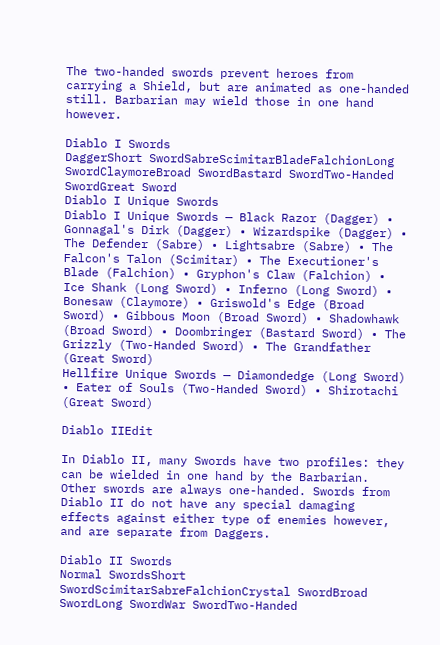The two-handed swords prevent heroes from carrying a Shield, but are animated as one-handed still. Barbarian may wield those in one hand however.

Diablo I Swords
DaggerShort SwordSabreScimitarBladeFalchionLong SwordClaymoreBroad SwordBastard SwordTwo-Handed SwordGreat Sword
Diablo I Unique Swords
Diablo I Unique Swords — Black Razor (Dagger) • Gonnagal's Dirk (Dagger) • Wizardspike (Dagger) • The Defender (Sabre) • Lightsabre (Sabre) • The Falcon's Talon (Scimitar) • The Executioner's Blade (Falchion) • Gryphon's Claw (Falchion) • Ice Shank (Long Sword) • Inferno (Long Sword) • Bonesaw (Claymore) • Griswold's Edge (Broad Sword) • Gibbous Moon (Broad Sword) • Shadowhawk (Broad Sword) • Doombringer (Bastard Sword) • The Grizzly (Two-Handed Sword) • The Grandfather (Great Sword)
Hellfire Unique Swords — Diamondedge (Long Sword) • Eater of Souls (Two-Handed Sword) • Shirotachi (Great Sword)

Diablo IIEdit

In Diablo II, many Swords have two profiles: they can be wielded in one hand by the Barbarian. Other swords are always one-handed. Swords from Diablo II do not have any special damaging effects against either type of enemies however, and are separate from Daggers.

Diablo II Swords
Normal SwordsShort SwordScimitarSabreFalchionCrystal SwordBroad SwordLong SwordWar SwordTwo-Handed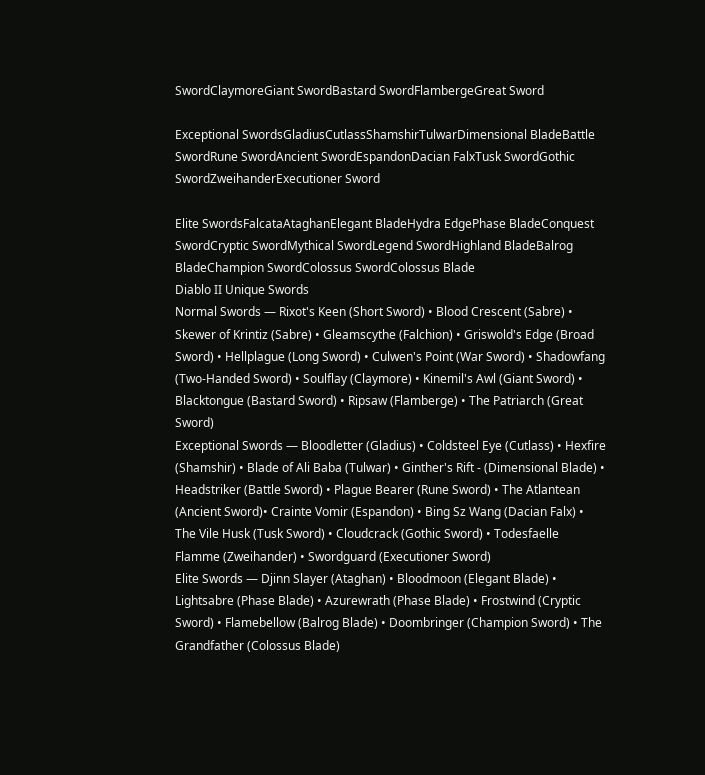SwordClaymoreGiant SwordBastard SwordFlambergeGreat Sword

Exceptional SwordsGladiusCutlassShamshirTulwarDimensional BladeBattle SwordRune SwordAncient SwordEspandonDacian FalxTusk SwordGothic SwordZweihanderExecutioner Sword

Elite SwordsFalcataAtaghanElegant BladeHydra EdgePhase BladeConquest SwordCryptic SwordMythical SwordLegend SwordHighland BladeBalrog BladeChampion SwordColossus SwordColossus Blade
Diablo II Unique Swords
Normal Swords — Rixot's Keen (Short Sword) • Blood Crescent (Sabre) • Skewer of Krintiz (Sabre) • Gleamscythe (Falchion) • Griswold's Edge (Broad Sword) • Hellplague (Long Sword) • Culwen's Point (War Sword) • Shadowfang (Two-Handed Sword) • Soulflay (Claymore) • Kinemil's Awl (Giant Sword) • Blacktongue (Bastard Sword) • Ripsaw (Flamberge) • The Patriarch (Great Sword)
Exceptional Swords — Bloodletter (Gladius) • Coldsteel Eye (Cutlass) • Hexfire (Shamshir) • Blade of Ali Baba (Tulwar) • Ginther's Rift - (Dimensional Blade) • Headstriker (Battle Sword) • Plague Bearer (Rune Sword) • The Atlantean (Ancient Sword)• Crainte Vomir (Espandon) • Bing Sz Wang (Dacian Falx) • The Vile Husk (Tusk Sword) • Cloudcrack (Gothic Sword) • Todesfaelle Flamme (Zweihander) • Swordguard (Executioner Sword)
Elite Swords — Djinn Slayer (Ataghan) • Bloodmoon (Elegant Blade) • Lightsabre (Phase Blade) • Azurewrath (Phase Blade) • Frostwind (Cryptic Sword) • Flamebellow (Balrog Blade) • Doombringer (Champion Sword) • The Grandfather (Colossus Blade)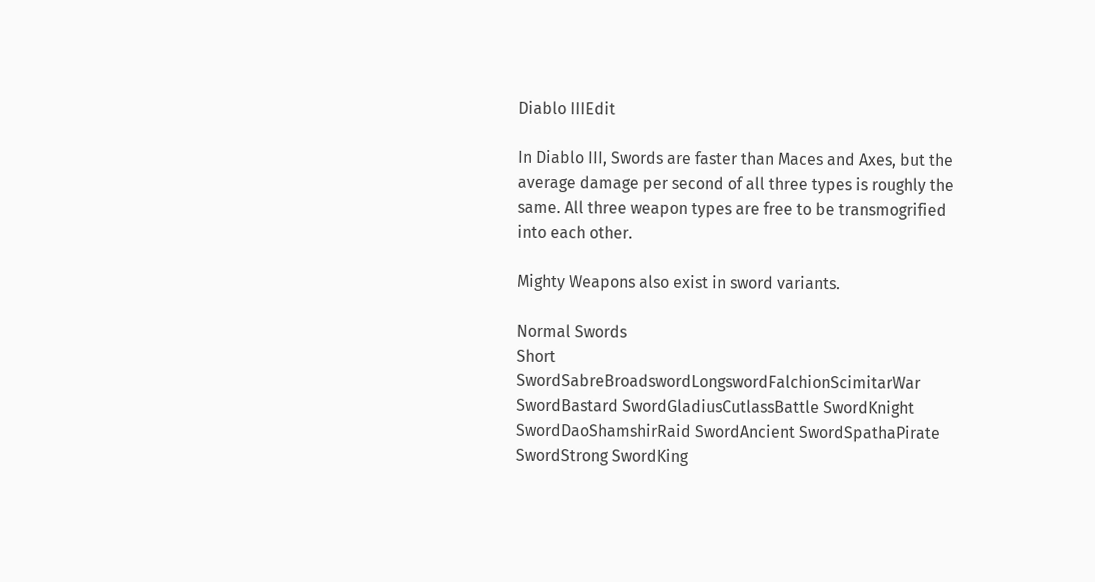Diablo IIIEdit

In Diablo III, Swords are faster than Maces and Axes, but the average damage per second of all three types is roughly the same. All three weapon types are free to be transmogrified into each other.

Mighty Weapons also exist in sword variants.

Normal Swords
Short SwordSabreBroadswordLongswordFalchionScimitarWar SwordBastard SwordGladiusCutlassBattle SwordKnight SwordDaoShamshirRaid SwordAncient SwordSpathaPirate SwordStrong SwordKing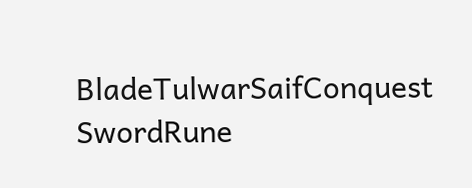BladeTulwarSaifConquest SwordRune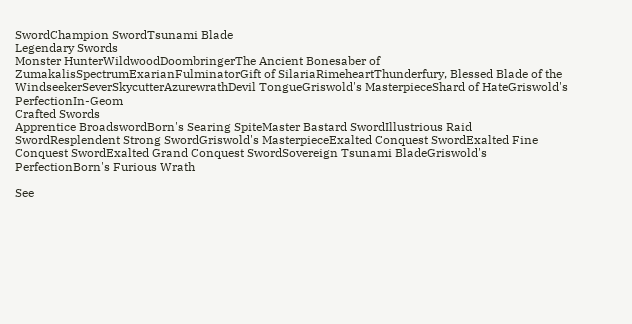SwordChampion SwordTsunami Blade
Legendary Swords
Monster HunterWildwoodDoombringerThe Ancient Bonesaber of ZumakalisSpectrumExarianFulminatorGift of SilariaRimeheartThunderfury, Blessed Blade of the WindseekerSeverSkycutterAzurewrathDevil TongueGriswold's MasterpieceShard of HateGriswold's PerfectionIn-Geom
Crafted Swords
Apprentice BroadswordBorn's Searing SpiteMaster Bastard SwordIllustrious Raid SwordResplendent Strong SwordGriswold's MasterpieceExalted Conquest SwordExalted Fine Conquest SwordExalted Grand Conquest SwordSovereign Tsunami BladeGriswold's PerfectionBorn's Furious Wrath

See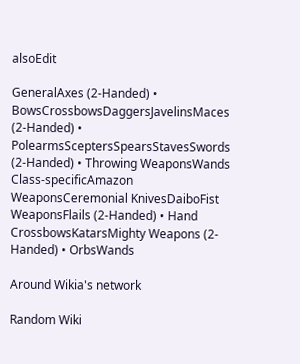alsoEdit

GeneralAxes (2-Handed) • BowsCrossbowsDaggersJavelinsMaces (2-Handed) • PolearmsSceptersSpearsStavesSwords (2-Handed) • Throwing WeaponsWands
Class-specificAmazon WeaponsCeremonial KnivesDaiboFist WeaponsFlails (2-Handed) • Hand CrossbowsKatarsMighty Weapons (2-Handed) • OrbsWands

Around Wikia's network

Random Wiki